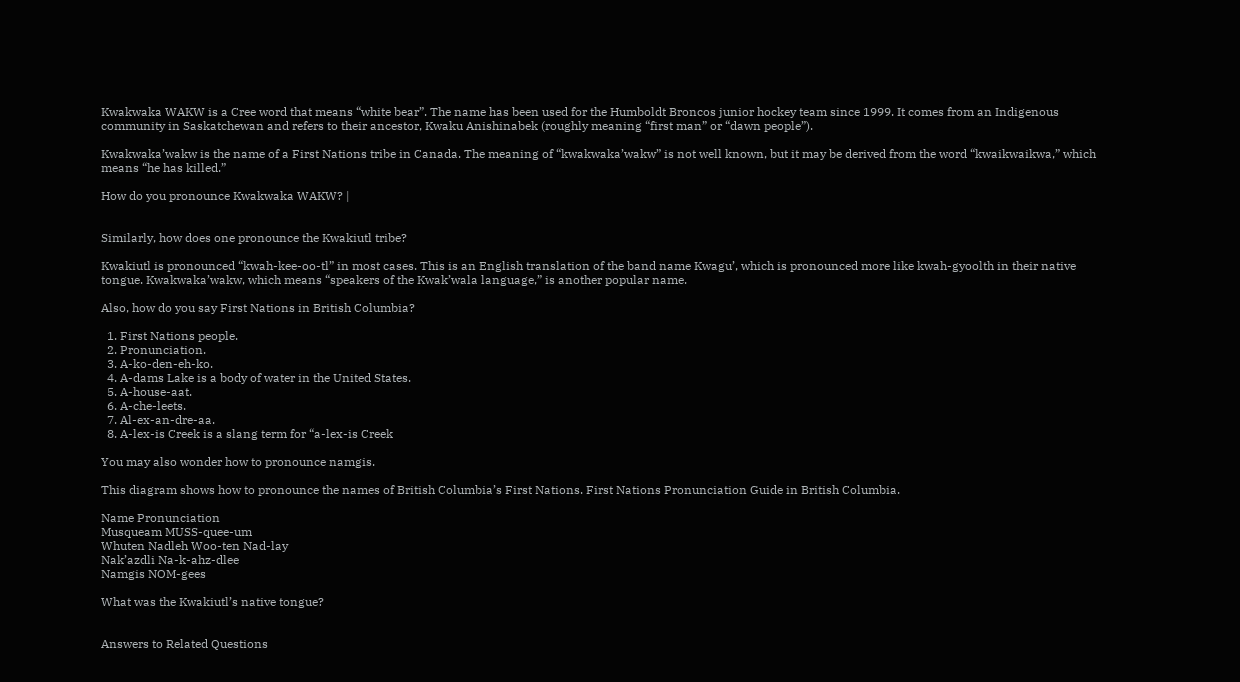Kwakwaka WAKW is a Cree word that means “white bear”. The name has been used for the Humboldt Broncos junior hockey team since 1999. It comes from an Indigenous community in Saskatchewan and refers to their ancestor, Kwaku Anishinabek (roughly meaning “first man” or “dawn people”).

Kwakwaka’wakw is the name of a First Nations tribe in Canada. The meaning of “kwakwaka’wakw” is not well known, but it may be derived from the word “kwaikwaikwa,” which means “he has killed.”

How do you pronounce Kwakwaka WAKW? |


Similarly, how does one pronounce the Kwakiutl tribe?

Kwakiutl is pronounced “kwah-kee-oo-tl” in most cases. This is an English translation of the band name Kwagu’, which is pronounced more like kwah-gyoolth in their native tongue. Kwakwaka’wakw, which means “speakers of the Kwak’wala language,” is another popular name.

Also, how do you say First Nations in British Columbia?

  1. First Nations people.
  2. Pronunciation.
  3. A-ko-den-eh-ko.
  4. A-dams Lake is a body of water in the United States.
  5. A-house-aat.
  6. A-che-leets.
  7. Al-ex-an-dre-aa.
  8. A-lex-is Creek is a slang term for “a-lex-is Creek

You may also wonder how to pronounce namgis.

This diagram shows how to pronounce the names of British Columbia’s First Nations. First Nations Pronunciation Guide in British Columbia.

Name Pronunciation
Musqueam MUSS-quee-um
Whuten Nadleh Woo-ten Nad-lay
Nak’azdli Na-k-ahz-dlee
Namgis NOM-gees

What was the Kwakiutl’s native tongue?


Answers to Related Questions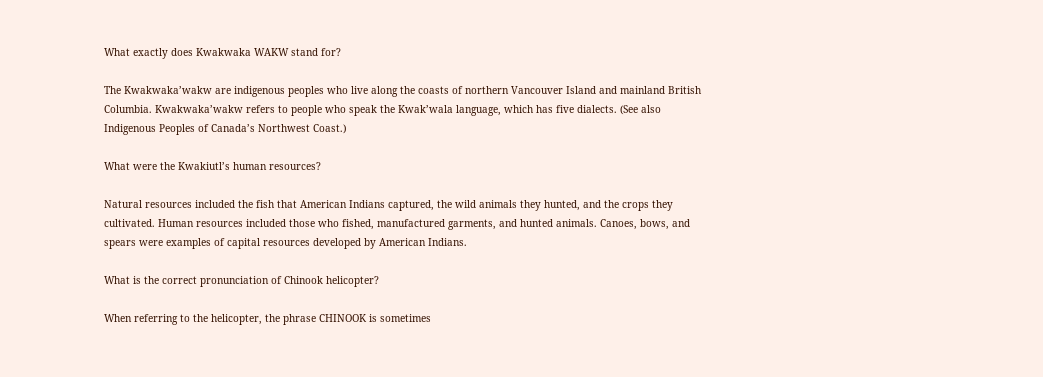What exactly does Kwakwaka WAKW stand for?

The Kwakwaka’wakw are indigenous peoples who live along the coasts of northern Vancouver Island and mainland British Columbia. Kwakwaka’wakw refers to people who speak the Kwak’wala language, which has five dialects. (See also Indigenous Peoples of Canada’s Northwest Coast.)

What were the Kwakiutl’s human resources?

Natural resources included the fish that American Indians captured, the wild animals they hunted, and the crops they cultivated. Human resources included those who fished, manufactured garments, and hunted animals. Canoes, bows, and spears were examples of capital resources developed by American Indians.

What is the correct pronunciation of Chinook helicopter?

When referring to the helicopter, the phrase CHINOOK is sometimes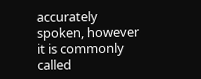accurately spoken, however it is commonly called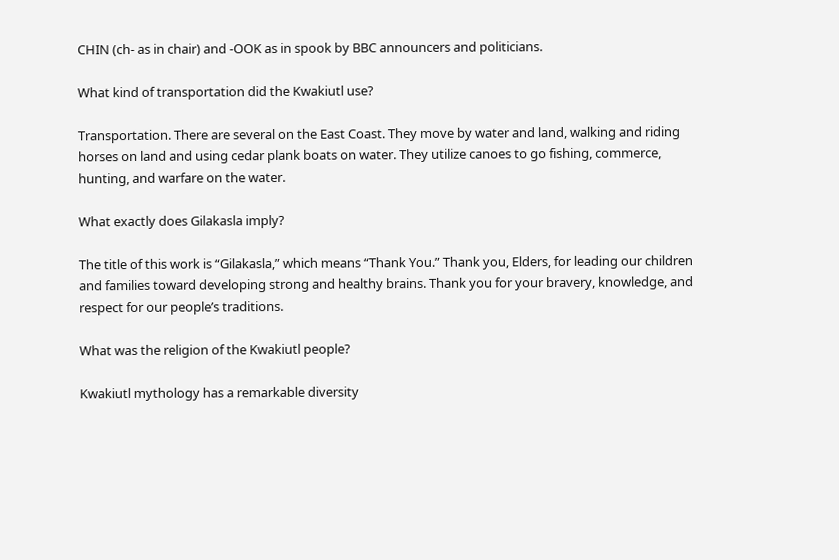CHIN (ch- as in chair) and -OOK as in spook by BBC announcers and politicians.

What kind of transportation did the Kwakiutl use?

Transportation. There are several on the East Coast. They move by water and land, walking and riding horses on land and using cedar plank boats on water. They utilize canoes to go fishing, commerce, hunting, and warfare on the water.

What exactly does Gilakasla imply?

The title of this work is “Gilakasla,” which means “Thank You.” Thank you, Elders, for leading our children and families toward developing strong and healthy brains. Thank you for your bravery, knowledge, and respect for our people’s traditions.

What was the religion of the Kwakiutl people?

Kwakiutl mythology has a remarkable diversity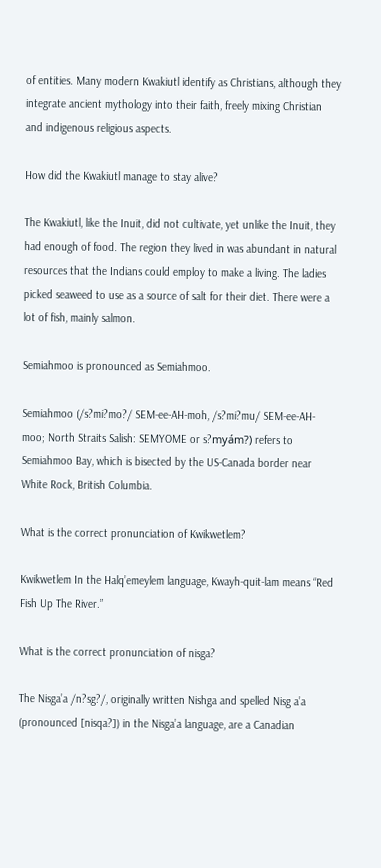of entities. Many modern Kwakiutl identify as Christians, although they integrate ancient mythology into their faith, freely mixing Christian and indigenous religious aspects.

How did the Kwakiutl manage to stay alive?

The Kwakiutl, like the Inuit, did not cultivate, yet unlike the Inuit, they had enough of food. The region they lived in was abundant in natural resources that the Indians could employ to make a living. The ladies picked seaweed to use as a source of salt for their diet. There were a lot of fish, mainly salmon.

Semiahmoo is pronounced as Semiahmoo.

Semiahmoo (/s?mi?mo?/ SEM-ee-AH-moh, /s?mi?mu/ SEM-ee-AH-moo; North Straits Salish: SEMYOME or s?myám?) refers to Semiahmoo Bay, which is bisected by the US-Canada border near White Rock, British Columbia.

What is the correct pronunciation of Kwikwetlem?

Kwikwetlem In the Halq’emeylem language, Kwayh-quit-lam means “Red Fish Up The River.”

What is the correct pronunciation of nisga?

The Nisga’a /n?sg?/, originally written Nishga and spelled Nisg a’a (pronounced [nisqa?]) in the Nisga’a language, are a Canadian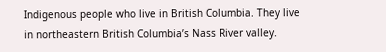Indigenous people who live in British Columbia. They live in northeastern British Columbia’s Nass River valley.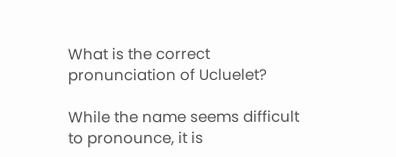What is the correct pronunciation of Ucluelet?

While the name seems difficult to pronounce, it is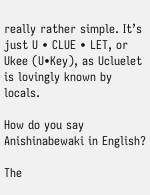really rather simple. It’s just U • CLUE • LET, or Ukee (U•Key), as Ucluelet is lovingly known by locals.

How do you say Anishinabewaki in English?

The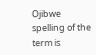Ojibwe spelling of the term is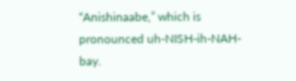“Anishinaabe,” which is pronounced uh-NISH-ih-NAH-bay.